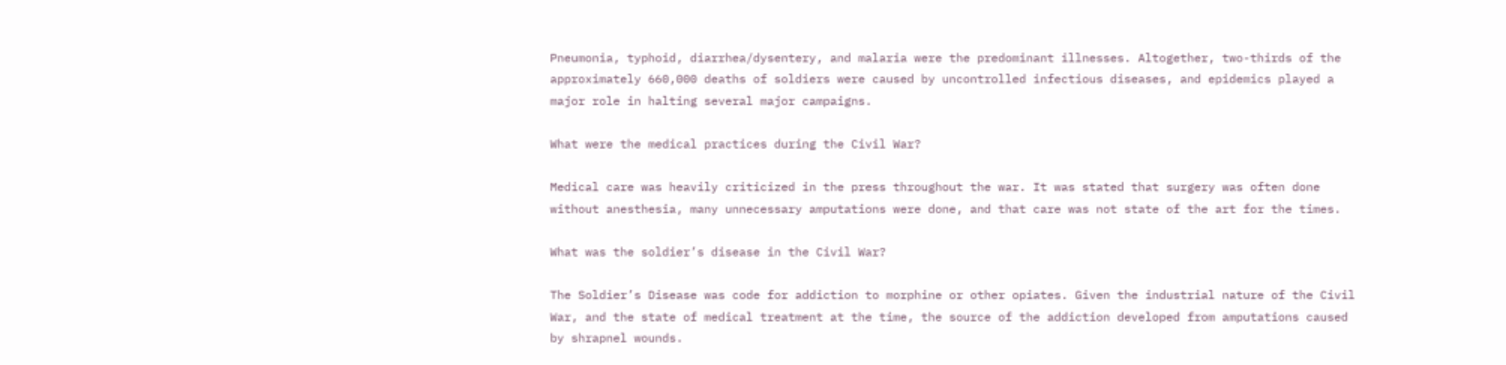Pneumonia, typhoid, diarrhea/dysentery, and malaria were the predominant illnesses. Altogether, two-thirds of the approximately 660,000 deaths of soldiers were caused by uncontrolled infectious diseases, and epidemics played a major role in halting several major campaigns.

What were the medical practices during the Civil War?

Medical care was heavily criticized in the press throughout the war. It was stated that surgery was often done without anesthesia, many unnecessary amputations were done, and that care was not state of the art for the times.

What was the soldier’s disease in the Civil War?

The Soldier’s Disease was code for addiction to morphine or other opiates. Given the industrial nature of the Civil War, and the state of medical treatment at the time, the source of the addiction developed from amputations caused by shrapnel wounds.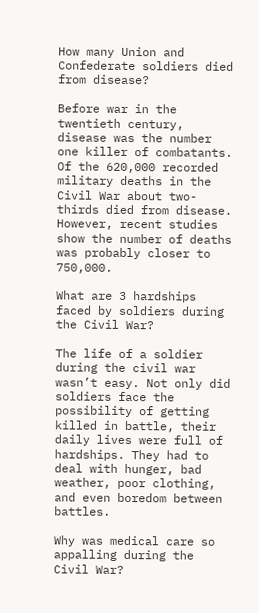How many Union and Confederate soldiers died from disease?

Before war in the twentieth century, disease was the number one killer of combatants. Of the 620,000 recorded military deaths in the Civil War about two-thirds died from disease. However, recent studies show the number of deaths was probably closer to 750,000.

What are 3 hardships faced by soldiers during the Civil War?

The life of a soldier during the civil war wasn’t easy. Not only did soldiers face the possibility of getting killed in battle, their daily lives were full of hardships. They had to deal with hunger, bad weather, poor clothing, and even boredom between battles.

Why was medical care so appalling during the Civil War?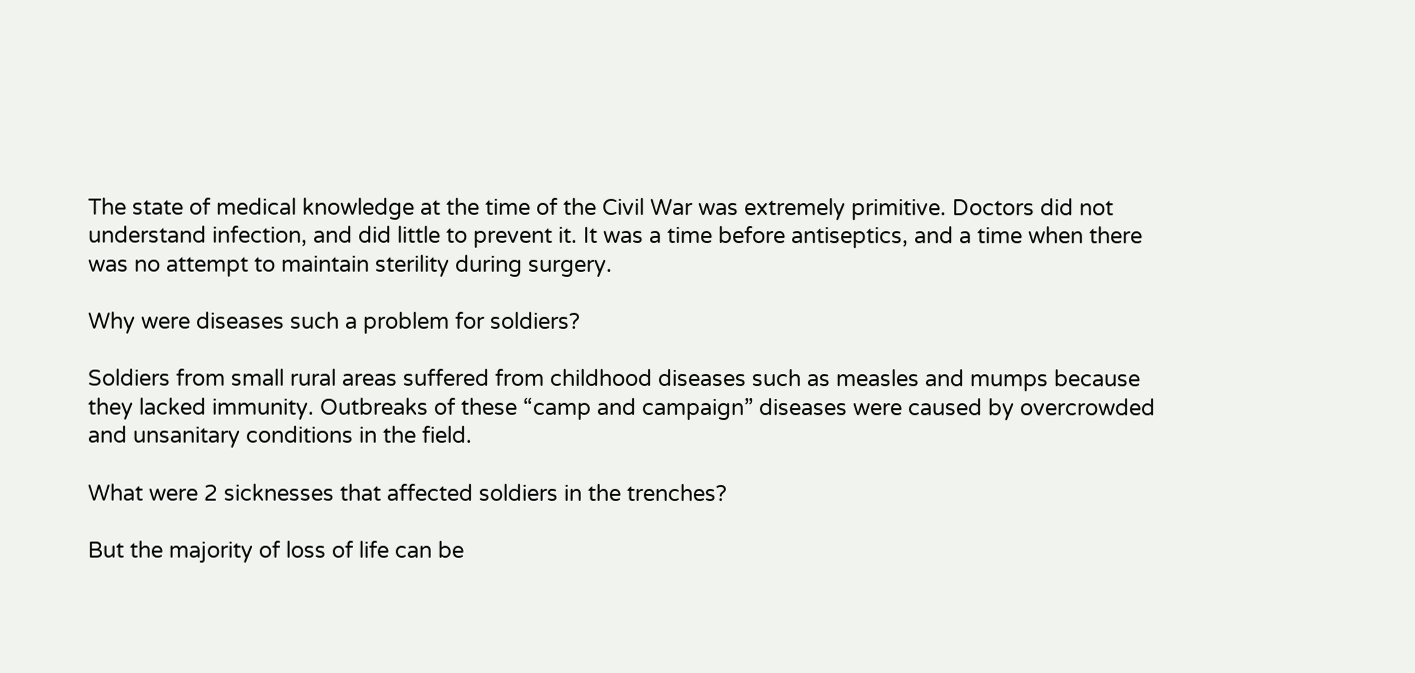The state of medical knowledge at the time of the Civil War was extremely primitive. Doctors did not understand infection, and did little to prevent it. It was a time before antiseptics, and a time when there was no attempt to maintain sterility during surgery.

Why were diseases such a problem for soldiers?

Soldiers from small rural areas suffered from childhood diseases such as measles and mumps because they lacked immunity. Outbreaks of these “camp and campaign” diseases were caused by overcrowded and unsanitary conditions in the field.

What were 2 sicknesses that affected soldiers in the trenches?

But the majority of loss of life can be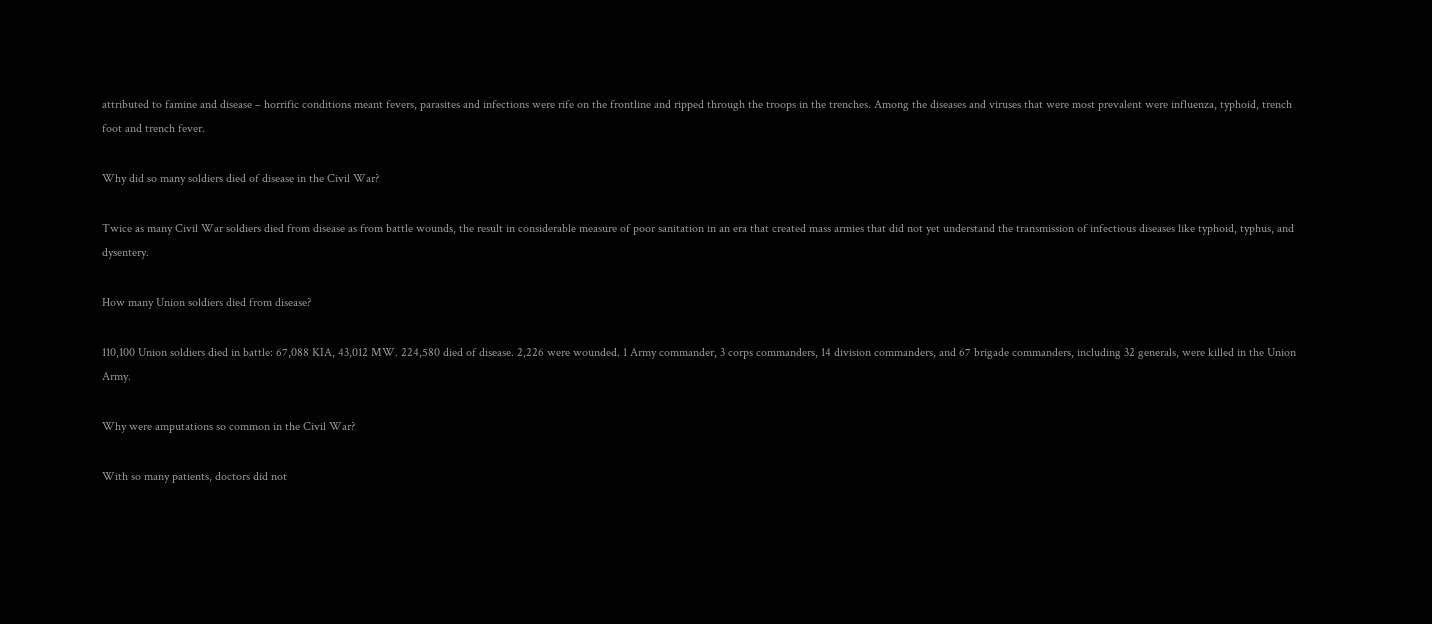attributed to famine and disease – horrific conditions meant fevers, parasites and infections were rife on the frontline and ripped through the troops in the trenches. Among the diseases and viruses that were most prevalent were influenza, typhoid, trench foot and trench fever.

Why did so many soldiers died of disease in the Civil War?

Twice as many Civil War soldiers died from disease as from battle wounds, the result in considerable measure of poor sanitation in an era that created mass armies that did not yet understand the transmission of infectious diseases like typhoid, typhus, and dysentery.

How many Union soldiers died from disease?

110,100 Union soldiers died in battle: 67,088 KIA, 43,012 MW. 224,580 died of disease. 2,226 were wounded. 1 Army commander, 3 corps commanders, 14 division commanders, and 67 brigade commanders, including 32 generals, were killed in the Union Army.

Why were amputations so common in the Civil War?

With so many patients, doctors did not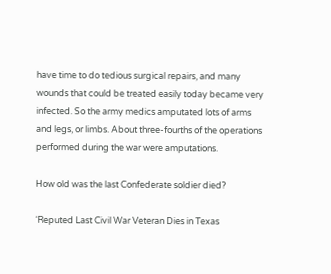have time to do tedious surgical repairs, and many wounds that could be treated easily today became very infected. So the army medics amputated lots of arms and legs, or limbs. About three-fourths of the operations performed during the war were amputations.

How old was the last Confederate soldier died?

‘Reputed Last Civil War Veteran Dies in Texas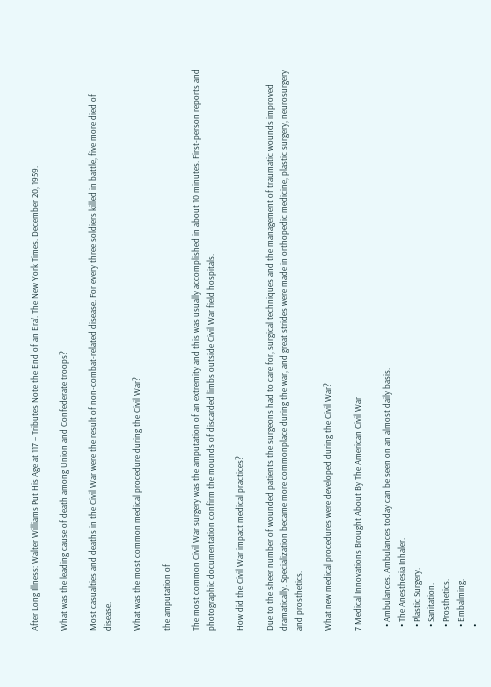After Long Illness: Walter Williams Put His Age at 117 – Tributes Note the End of an Era’. The New York Times. December 20, 1959.

What was the leading cause of death among Union and Confederate troops?

Most casualties and deaths in the Civil War were the result of non-combat-related disease. For every three soldiers killed in battle, five more died of disease.

What was the most common medical procedure during the Civil War?

the amputation of

The most common Civil War surgery was the amputation of an extremity and this was usually accomplished in about 10 minutes. First-person reports and photographic documentation confirm the mounds of discarded limbs outside Civil War field hospitals.

How did the Civil War impact medical practices?

Due to the sheer number of wounded patients the surgeons had to care for, surgical techniques and the management of traumatic wounds improved dramatically. Specialization became more commonplace during the war, and great strides were made in orthopedic medicine, plastic surgery, neurosurgery and prosthetics.

What new medical procedures were developed during the Civil War?

7 Medical Innovations Brought About By The American Civil War

  • Ambulances. Ambulances today can be seen on an almost daily basis.
  • The Anesthesia Inhaler.
  • Plastic Surgery.
  • Sanitation.
  • Prosthetics.
  • Embalming.
  •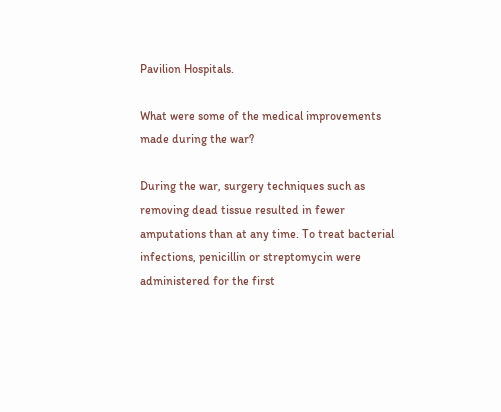Pavilion Hospitals.

What were some of the medical improvements made during the war?

During the war, surgery techniques such as removing dead tissue resulted in fewer amputations than at any time. To treat bacterial infections, penicillin or streptomycin were administered for the first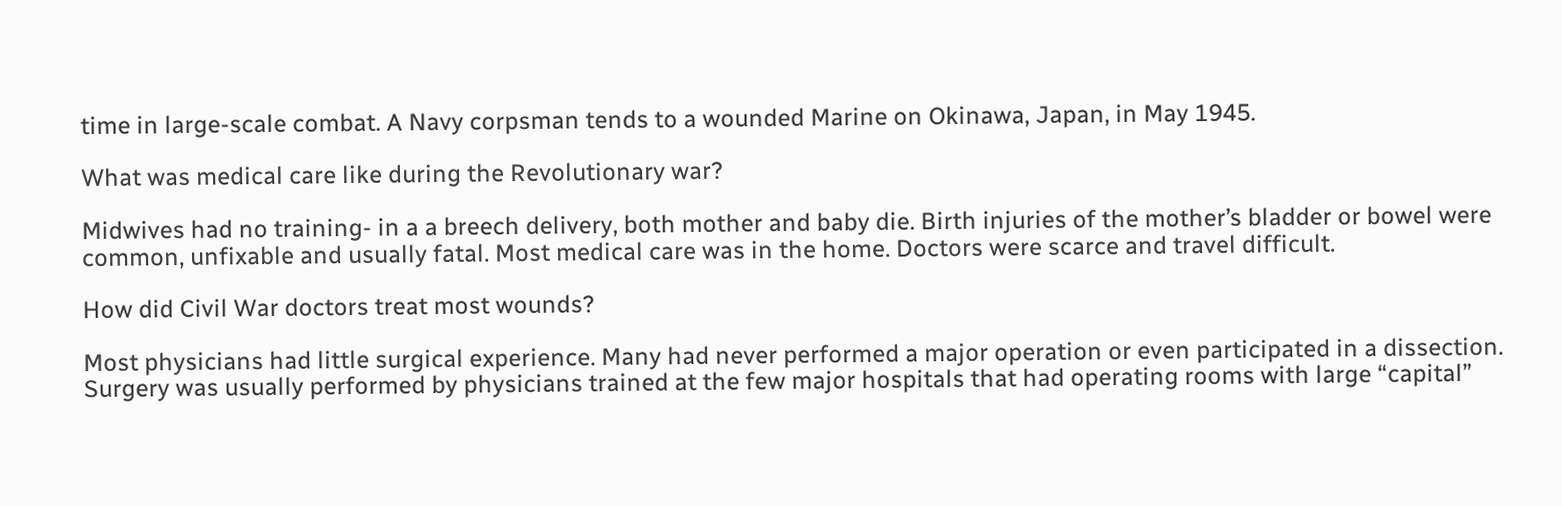time in large-scale combat. A Navy corpsman tends to a wounded Marine on Okinawa, Japan, in May 1945.

What was medical care like during the Revolutionary war?

Midwives had no training- in a a breech delivery, both mother and baby die. Birth injuries of the mother’s bladder or bowel were common, unfixable and usually fatal. Most medical care was in the home. Doctors were scarce and travel difficult.

How did Civil War doctors treat most wounds?

Most physicians had little surgical experience. Many had never performed a major operation or even participated in a dissection. Surgery was usually performed by physicians trained at the few major hospitals that had operating rooms with large “capital”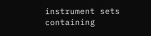instrument sets containing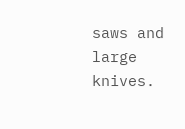saws and large knives.